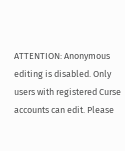ATTENTION: Anonymous editing is disabled. Only users with registered Curse accounts can edit. Please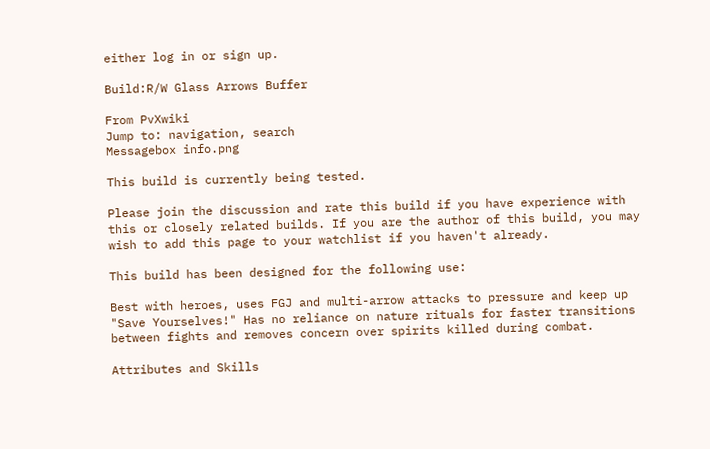either log in or sign up.

Build:R/W Glass Arrows Buffer

From PvXwiki
Jump to: navigation, search
Messagebox info.png

This build is currently being tested.

Please join the discussion and rate this build if you have experience with this or closely related builds. If you are the author of this build, you may wish to add this page to your watchlist if you haven't already.

This build has been designed for the following use:

Best with heroes, uses FGJ and multi-arrow attacks to pressure and keep up "Save Yourselves!" Has no reliance on nature rituals for faster transitions between fights and removes concern over spirits killed during combat.

Attributes and Skills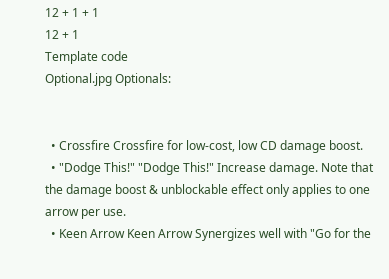12 + 1 + 1
12 + 1
Template code
Optional.jpg Optionals:


  • Crossfire Crossfire for low-cost, low CD damage boost.
  • "Dodge This!" "Dodge This!" Increase damage. Note that the damage boost & unblockable effect only applies to one arrow per use.
  • Keen Arrow Keen Arrow Synergizes well with "Go for the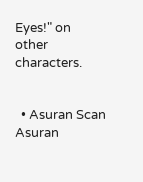Eyes!" on other characters.


  • Asuran Scan Asuran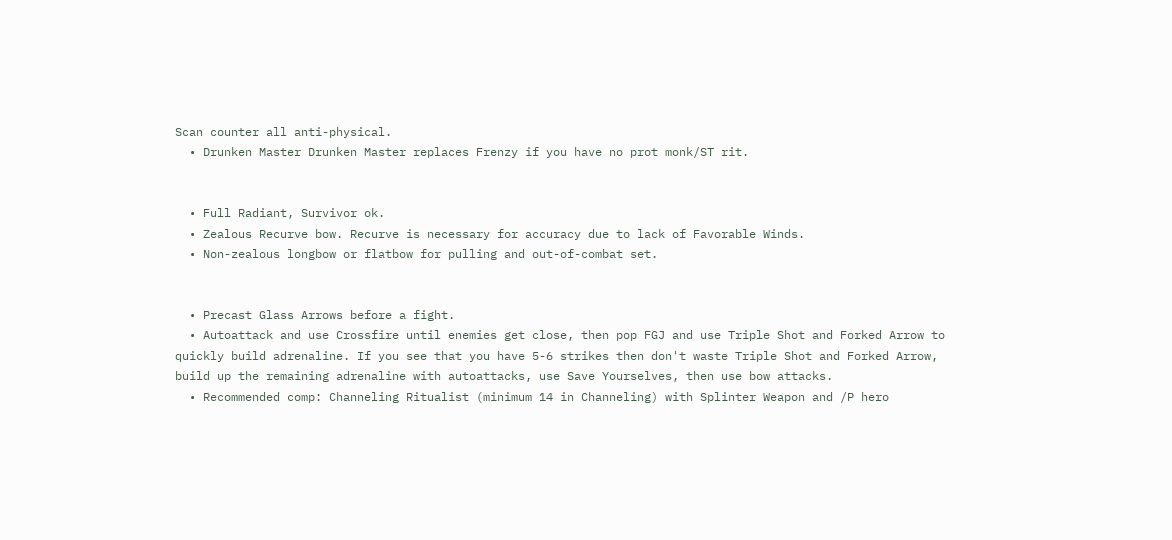Scan counter all anti-physical.
  • Drunken Master Drunken Master replaces Frenzy if you have no prot monk/ST rit.


  • Full Radiant, Survivor ok.
  • Zealous Recurve bow. Recurve is necessary for accuracy due to lack of Favorable Winds.
  • Non-zealous longbow or flatbow for pulling and out-of-combat set.


  • Precast Glass Arrows before a fight.
  • Autoattack and use Crossfire until enemies get close, then pop FGJ and use Triple Shot and Forked Arrow to quickly build adrenaline. If you see that you have 5-6 strikes then don't waste Triple Shot and Forked Arrow, build up the remaining adrenaline with autoattacks, use Save Yourselves, then use bow attacks.
  • Recommended comp: Channeling Ritualist (minimum 14 in Channeling) with Splinter Weapon and /P hero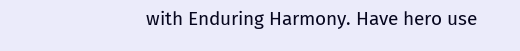with Enduring Harmony. Have hero use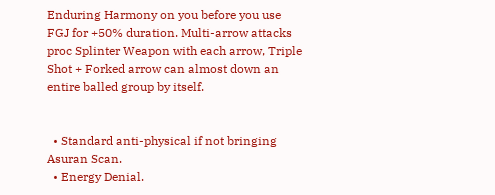Enduring Harmony on you before you use FGJ for +50% duration. Multi-arrow attacks proc Splinter Weapon with each arrow, Triple Shot + Forked arrow can almost down an entire balled group by itself.


  • Standard anti-physical if not bringing Asuran Scan.
  • Energy Denial.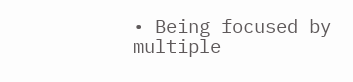• Being focused by multiple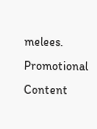melees.
Promotional Content